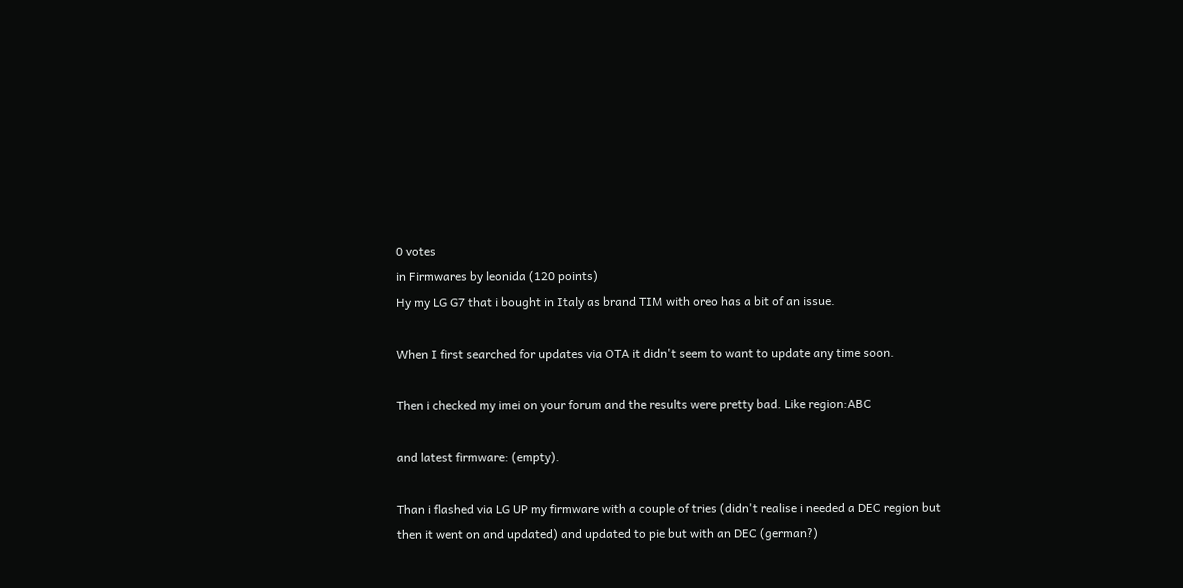0 votes
in Firmwares by leonida (120 points)
Hy my LG G7 that i bought in Italy as brand TIM with oreo has a bit of an issue.

When I first searched for updates via OTA it didn't seem to want to update any time soon.

Then i checked my imei on your forum and the results were pretty bad. Like region:ABC

and latest firmware: (empty).

Than i flashed via LG UP my firmware with a couple of tries (didn't realise i needed a DEC region but then it went on and updated) and updated to pie but with an DEC (german?)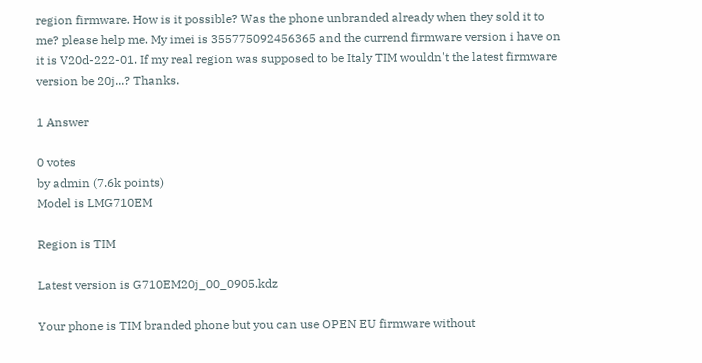region firmware. How is it possible? Was the phone unbranded already when they sold it to me? please help me. My imei is 355775092456365 and the currend firmware version i have on it is V20d-222-01. If my real region was supposed to be Italy TIM wouldn't the latest firmware version be 20j...? Thanks.

1 Answer

0 votes
by admin (7.6k points)
Model is LMG710EM

Region is TIM

Latest version is G710EM20j_00_0905.kdz

Your phone is TIM branded phone but you can use OPEN EU firmware without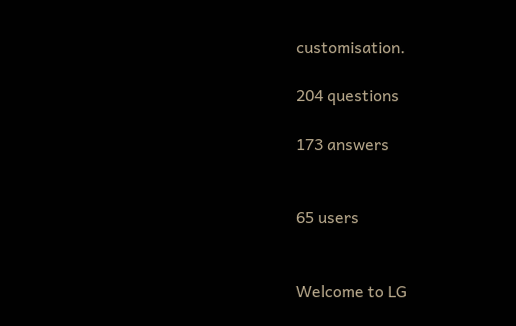customisation.

204 questions

173 answers


65 users


Welcome to LG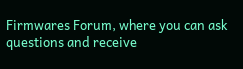Firmwares Forum, where you can ask questions and receive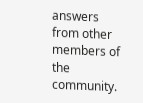answers from other members of the community.